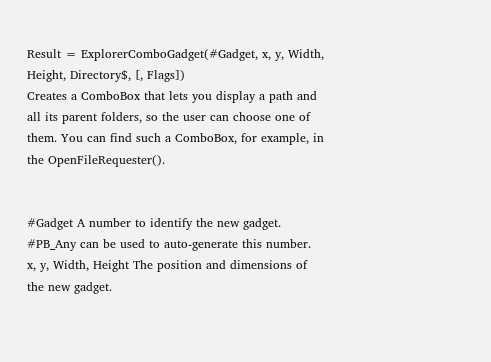Result = ExplorerComboGadget(#Gadget, x, y, Width, Height, Directory$, [, Flags])
Creates a ComboBox that lets you display a path and all its parent folders, so the user can choose one of them. You can find such a ComboBox, for example, in the OpenFileRequester().


#Gadget A number to identify the new gadget. #PB_Any can be used to auto-generate this number.
x, y, Width, Height The position and dimensions of the new gadget.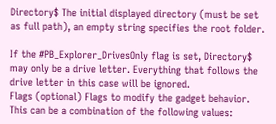Directory$ The initial displayed directory (must be set as full path), an empty string specifies the root folder.

If the #PB_Explorer_DrivesOnly flag is set, Directory$ may only be a drive letter. Everything that follows the drive letter in this case will be ignored.
Flags (optional) Flags to modify the gadget behavior. This can be a combination of the following values: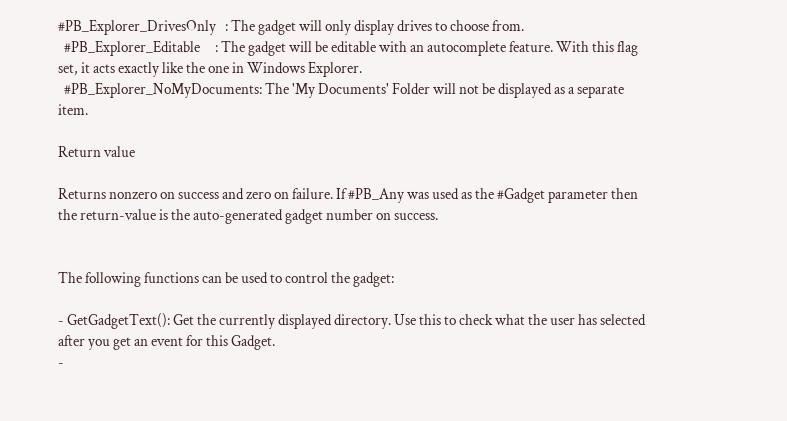#PB_Explorer_DrivesOnly   : The gadget will only display drives to choose from.
  #PB_Explorer_Editable     : The gadget will be editable with an autocomplete feature. With this flag set, it acts exactly like the one in Windows Explorer.
  #PB_Explorer_NoMyDocuments: The 'My Documents' Folder will not be displayed as a separate item.

Return value

Returns nonzero on success and zero on failure. If #PB_Any was used as the #Gadget parameter then the return-value is the auto-generated gadget number on success.


The following functions can be used to control the gadget:

- GetGadgetText(): Get the currently displayed directory. Use this to check what the user has selected after you get an event for this Gadget.
-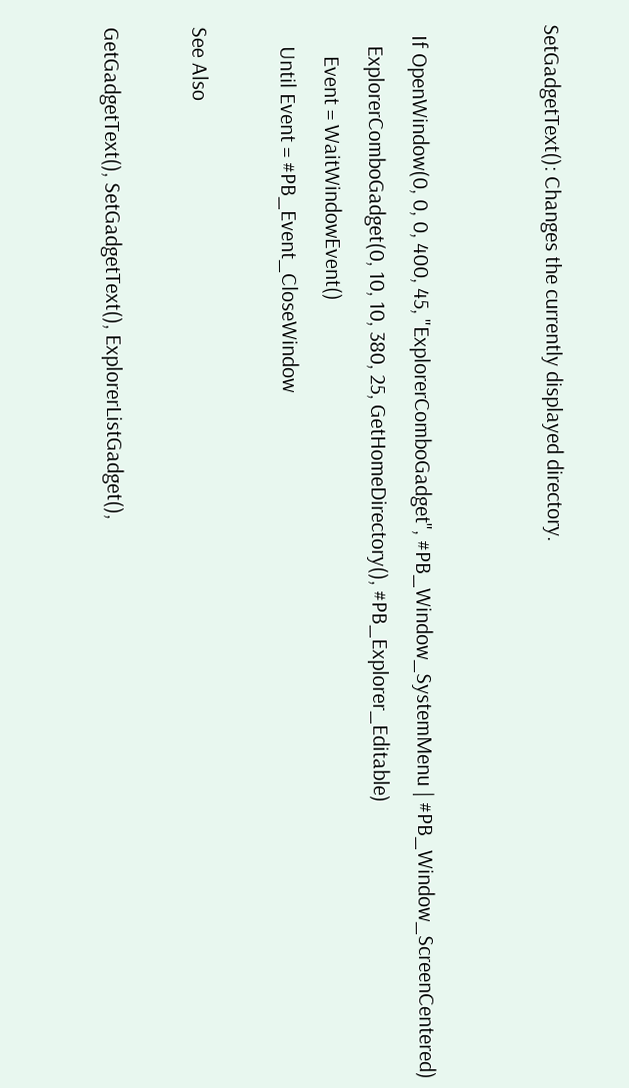SetGadgetText(): Changes the currently displayed directory.


  If OpenWindow(0, 0, 0, 400, 45, "ExplorerComboGadget", #PB_Window_SystemMenu | #PB_Window_ScreenCentered)
    ExplorerComboGadget(0, 10, 10, 380, 25, GetHomeDirectory(), #PB_Explorer_Editable)
      Event = WaitWindowEvent()
    Until Event = #PB_Event_CloseWindow

See Also

GetGadgetText(), SetGadgetText(), ExplorerListGadget(),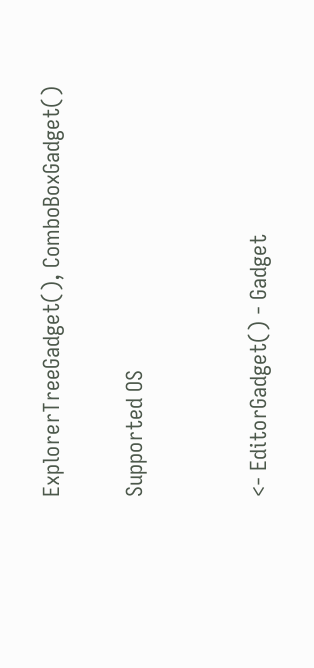ExplorerTreeGadget(), ComboBoxGadget()

Supported OS


<- EditorGadget() - Gadget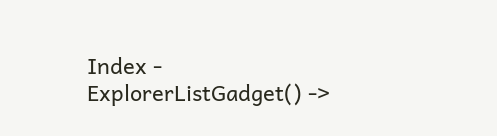Index - ExplorerListGadget() ->